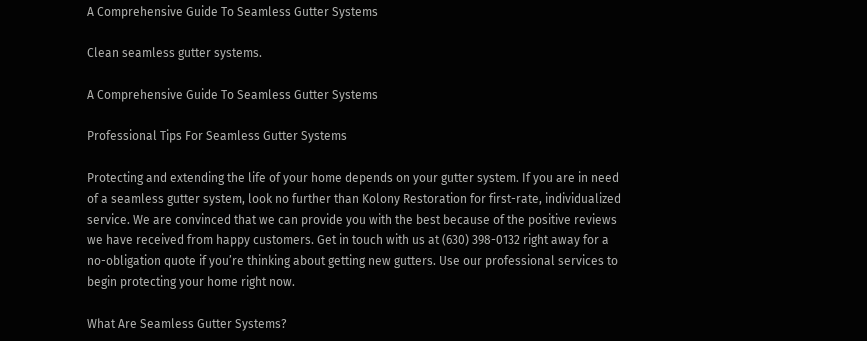A Comprehensive Guide To Seamless Gutter Systems

Clean seamless gutter systems.

A Comprehensive Guide To Seamless Gutter Systems

Professional Tips For Seamless Gutter Systems

Protecting and extending the life of your home depends on your gutter system. If you are in need of a seamless gutter system, look no further than Kolony Restoration for first-rate, individualized service. We are convinced that we can provide you with the best because of the positive reviews we have received from happy customers. Get in touch with us at (630) 398-0132 right away for a no-obligation quote if you’re thinking about getting new gutters. Use our professional services to begin protecting your home right now.

What Are Seamless Gutter Systems?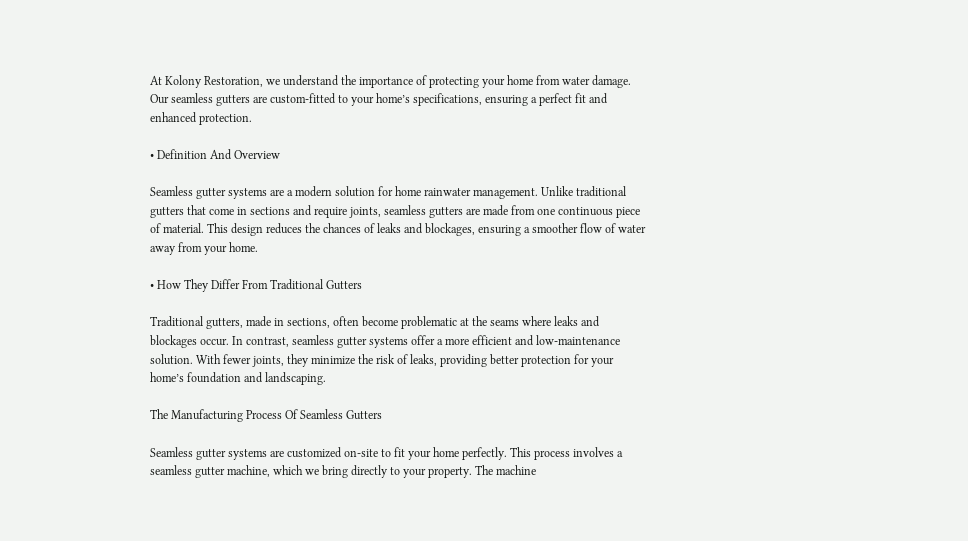At Kolony Restoration, we understand the importance of protecting your home from water damage. Our seamless gutters are custom-fitted to your home’s specifications, ensuring a perfect fit and enhanced protection.

• Definition And Overview

Seamless gutter systems are a modern solution for home rainwater management. Unlike traditional gutters that come in sections and require joints, seamless gutters are made from one continuous piece of material. This design reduces the chances of leaks and blockages, ensuring a smoother flow of water away from your home.

• How They Differ From Traditional Gutters

Traditional gutters, made in sections, often become problematic at the seams where leaks and blockages occur. In contrast, seamless gutter systems offer a more efficient and low-maintenance solution. With fewer joints, they minimize the risk of leaks, providing better protection for your home’s foundation and landscaping.

The Manufacturing Process Of Seamless Gutters

Seamless gutter systems are customized on-site to fit your home perfectly. This process involves a seamless gutter machine, which we bring directly to your property. The machine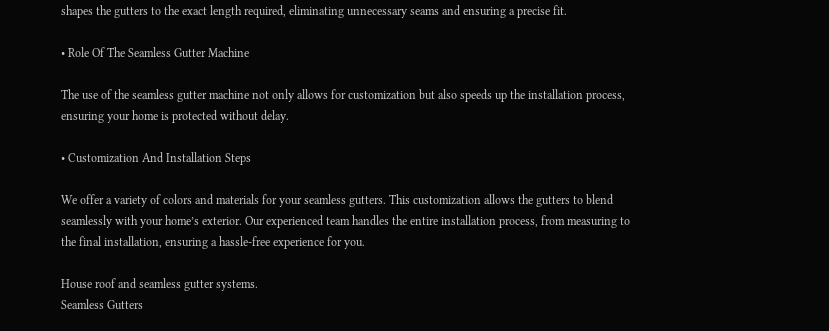shapes the gutters to the exact length required, eliminating unnecessary seams and ensuring a precise fit.

• Role Of The Seamless Gutter Machine

The use of the seamless gutter machine not only allows for customization but also speeds up the installation process, ensuring your home is protected without delay.

• Customization And Installation Steps

We offer a variety of colors and materials for your seamless gutters. This customization allows the gutters to blend seamlessly with your home’s exterior. Our experienced team handles the entire installation process, from measuring to the final installation, ensuring a hassle-free experience for you.

House roof and seamless gutter systems.
Seamless Gutters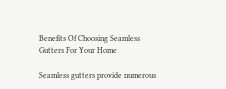Benefits Of Choosing Seamless Gutters For Your Home

Seamless gutters provide numerous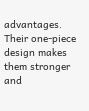advantages. Their one-piece design makes them stronger and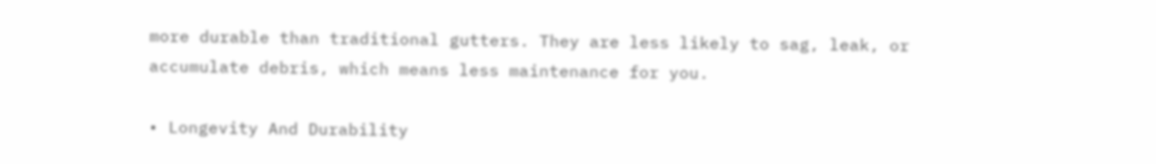more durable than traditional gutters. They are less likely to sag, leak, or accumulate debris, which means less maintenance for you.

• Longevity And Durability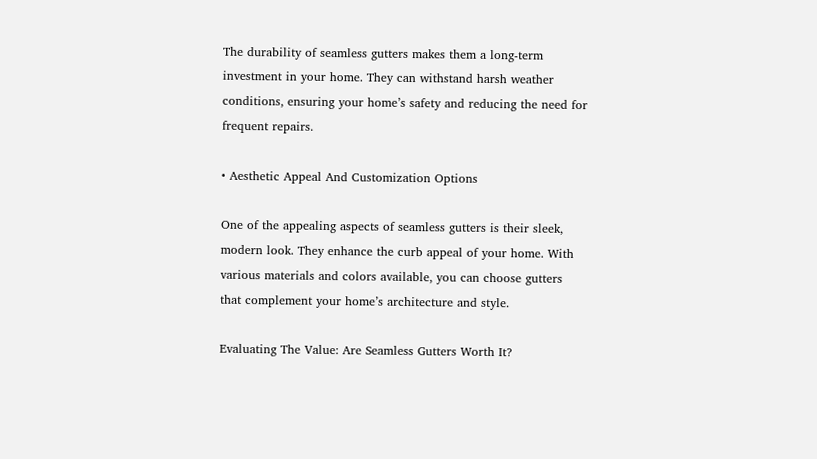The durability of seamless gutters makes them a long-term investment in your home. They can withstand harsh weather conditions, ensuring your home’s safety and reducing the need for frequent repairs.

• Aesthetic Appeal And Customization Options

One of the appealing aspects of seamless gutters is their sleek, modern look. They enhance the curb appeal of your home. With various materials and colors available, you can choose gutters that complement your home’s architecture and style.

Evaluating The Value: Are Seamless Gutters Worth It?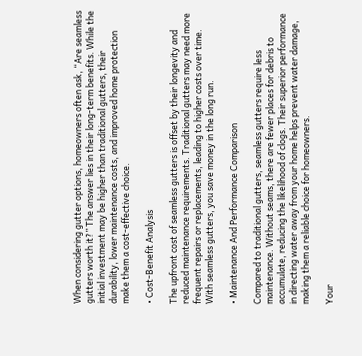When considering gutter options, homeowners often ask, “Are seamless gutters worth it?” The answer lies in their long-term benefits. While the initial investment may be higher than traditional gutters, their durability, lower maintenance costs, and improved home protection make them a cost-effective choice.

• Cost-Benefit Analysis

The upfront cost of seamless gutters is offset by their longevity and reduced maintenance requirements. Traditional gutters may need more frequent repairs or replacements, leading to higher costs over time. With seamless gutters, you save money in the long run.

• Maintenance And Performance Comparison

Compared to traditional gutters, seamless gutters require less maintenance. Without seams, there are fewer places for debris to accumulate, reducing the likelihood of clogs. Their superior performance in directing water away from your home helps prevent water damage, making them a reliable choice for homeowners.

Your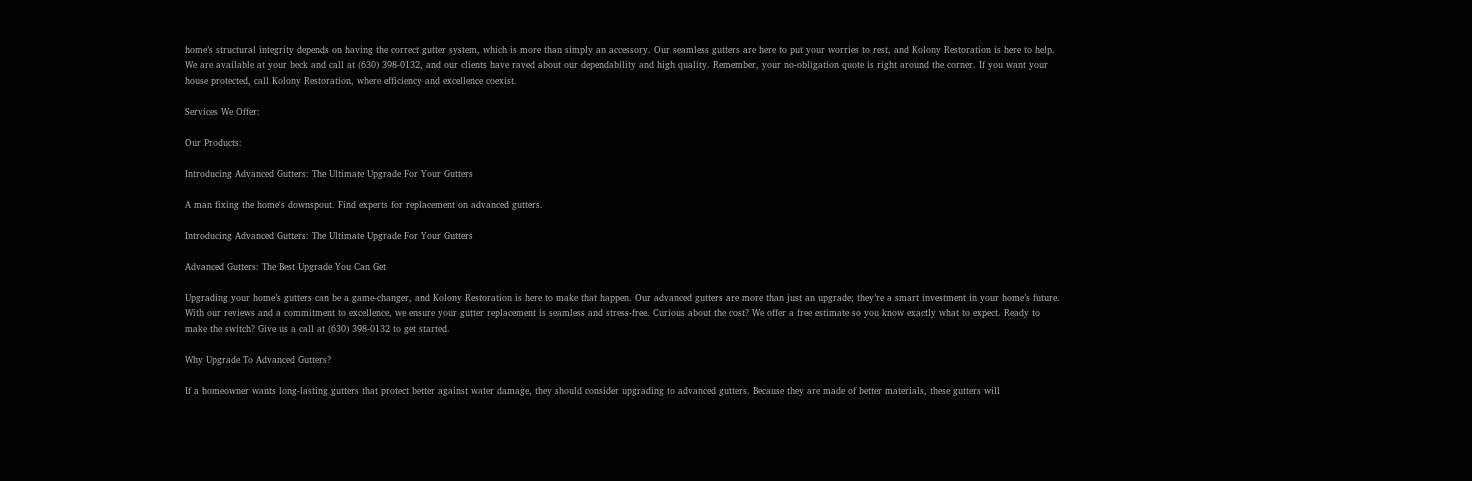home’s structural integrity depends on having the correct gutter system, which is more than simply an accessory. Our seamless gutters are here to put your worries to rest, and Kolony Restoration is here to help. We are available at your beck and call at (630) 398-0132, and our clients have raved about our dependability and high quality. Remember, your no-obligation quote is right around the corner. If you want your house protected, call Kolony Restoration, where efficiency and excellence coexist.

Services We Offer:

Our Products:

Introducing Advanced Gutters: The Ultimate Upgrade For Your Gutters

A man fixing the home's downspout. Find experts for replacement on advanced gutters.

Introducing Advanced Gutters: The Ultimate Upgrade For Your Gutters

Advanced Gutters: The Best Upgrade You Can Get

Upgrading your home’s gutters can be a game-changer, and Kolony Restoration is here to make that happen. Our advanced gutters are more than just an upgrade; they’re a smart investment in your home’s future. With our reviews and a commitment to excellence, we ensure your gutter replacement is seamless and stress-free. Curious about the cost? We offer a free estimate so you know exactly what to expect. Ready to make the switch? Give us a call at (630) 398-0132 to get started.

Why Upgrade To Advanced Gutters?

If a homeowner wants long-lasting gutters that protect better against water damage, they should consider upgrading to advanced gutters. Because they are made of better materials, these gutters will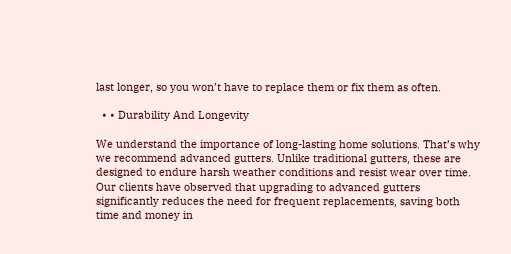last longer, so you won’t have to replace them or fix them as often.

  • • Durability And Longevity

We understand the importance of long-lasting home solutions. That’s why we recommend advanced gutters. Unlike traditional gutters, these are designed to endure harsh weather conditions and resist wear over time. Our clients have observed that upgrading to advanced gutters significantly reduces the need for frequent replacements, saving both time and money in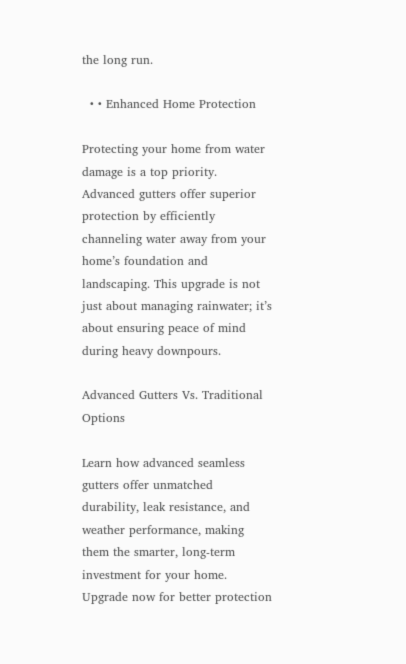the long run.

  • • Enhanced Home Protection

Protecting your home from water damage is a top priority. Advanced gutters offer superior protection by efficiently channeling water away from your home’s foundation and landscaping. This upgrade is not just about managing rainwater; it’s about ensuring peace of mind during heavy downpours.

Advanced Gutters Vs. Traditional Options

Learn how advanced seamless gutters offer unmatched durability, leak resistance, and weather performance, making them the smarter, long-term investment for your home. Upgrade now for better protection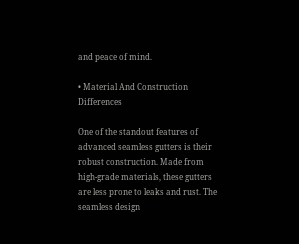and peace of mind.

• Material And Construction Differences

One of the standout features of advanced seamless gutters is their robust construction. Made from high-grade materials, these gutters are less prone to leaks and rust. The seamless design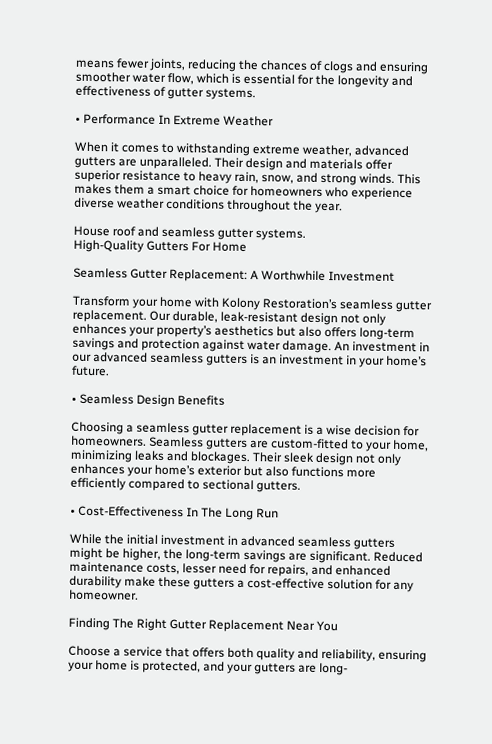means fewer joints, reducing the chances of clogs and ensuring smoother water flow, which is essential for the longevity and effectiveness of gutter systems.

• Performance In Extreme Weather

When it comes to withstanding extreme weather, advanced gutters are unparalleled. Their design and materials offer superior resistance to heavy rain, snow, and strong winds. This makes them a smart choice for homeowners who experience diverse weather conditions throughout the year.

House roof and seamless gutter systems.
High-Quality Gutters For Home

Seamless Gutter Replacement: A Worthwhile Investment

Transform your home with Kolony Restoration’s seamless gutter replacement. Our durable, leak-resistant design not only enhances your property’s aesthetics but also offers long-term savings and protection against water damage. An investment in our advanced seamless gutters is an investment in your home’s future.

• Seamless Design Benefits

Choosing a seamless gutter replacement is a wise decision for homeowners. Seamless gutters are custom-fitted to your home, minimizing leaks and blockages. Their sleek design not only enhances your home’s exterior but also functions more efficiently compared to sectional gutters.

• Cost-Effectiveness In The Long Run

While the initial investment in advanced seamless gutters might be higher, the long-term savings are significant. Reduced maintenance costs, lesser need for repairs, and enhanced durability make these gutters a cost-effective solution for any homeowner.

Finding The Right Gutter Replacement Near You

Choose a service that offers both quality and reliability, ensuring your home is protected, and your gutters are long-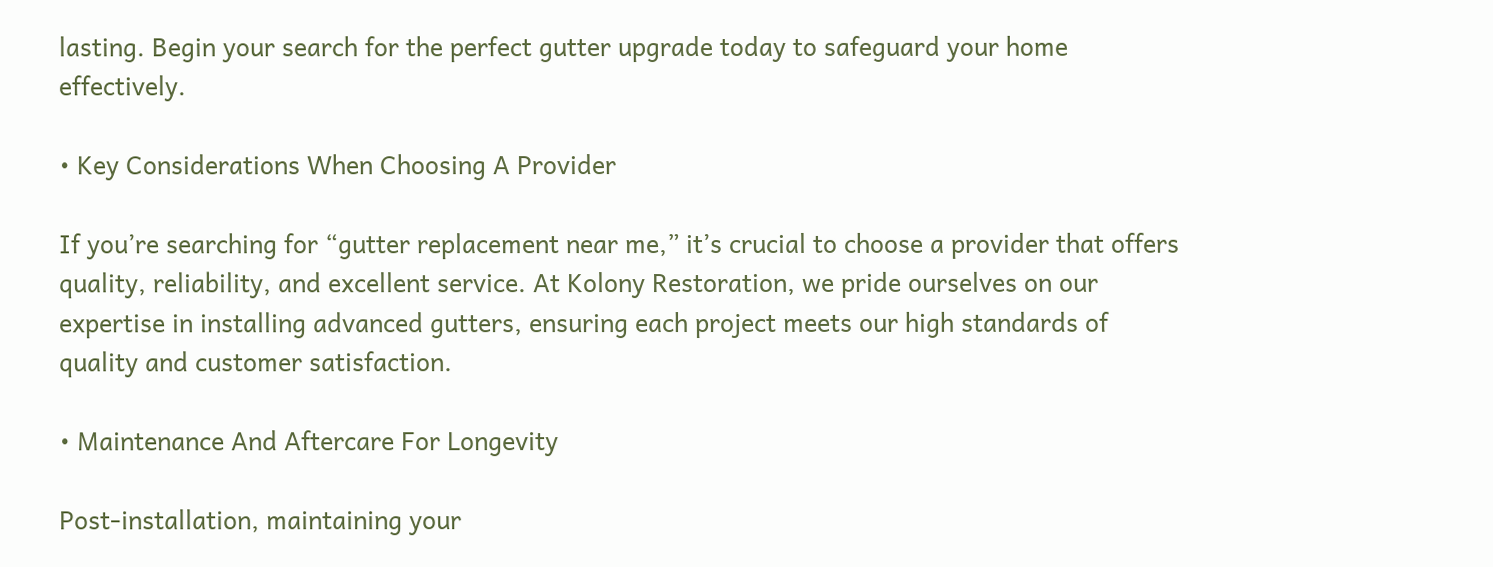lasting. Begin your search for the perfect gutter upgrade today to safeguard your home effectively.

• Key Considerations When Choosing A Provider

If you’re searching for “gutter replacement near me,” it’s crucial to choose a provider that offers quality, reliability, and excellent service. At Kolony Restoration, we pride ourselves on our expertise in installing advanced gutters, ensuring each project meets our high standards of quality and customer satisfaction.

• Maintenance And Aftercare For Longevity

Post-installation, maintaining your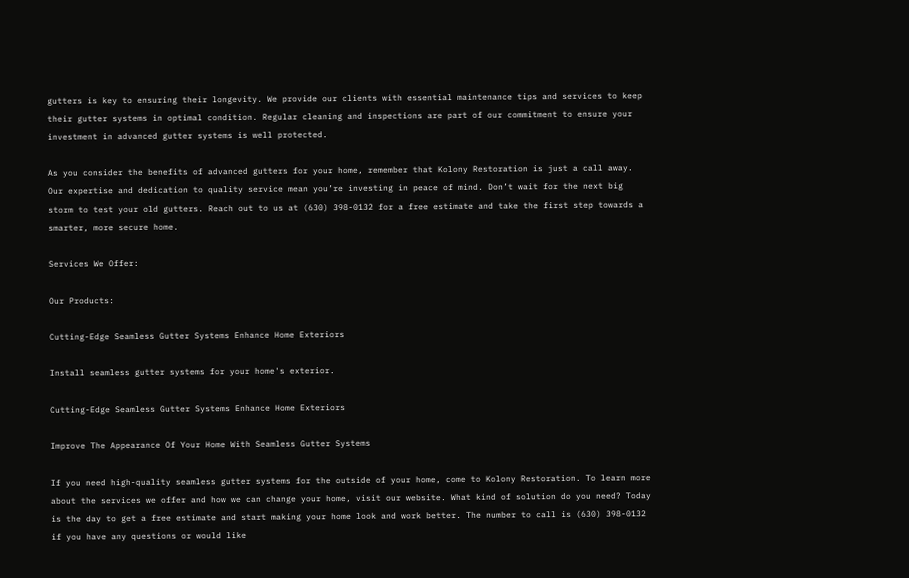gutters is key to ensuring their longevity. We provide our clients with essential maintenance tips and services to keep their gutter systems in optimal condition. Regular cleaning and inspections are part of our commitment to ensure your investment in advanced gutter systems is well protected.

As you consider the benefits of advanced gutters for your home, remember that Kolony Restoration is just a call away. Our expertise and dedication to quality service mean you’re investing in peace of mind. Don’t wait for the next big storm to test your old gutters. Reach out to us at (630) 398-0132 for a free estimate and take the first step towards a smarter, more secure home.

Services We Offer:

Our Products:

Cutting-Edge Seamless Gutter Systems Enhance Home Exteriors

Install seamless gutter systems for your home's exterior.

Cutting-Edge Seamless Gutter Systems Enhance Home Exteriors

Improve The Appearance Of Your Home With Seamless Gutter Systems

If you need high-quality seamless gutter systems for the outside of your home, come to Kolony Restoration. To learn more about the services we offer and how we can change your home, visit our website. What kind of solution do you need? Today is the day to get a free estimate and start making your home look and work better. The number to call is (630) 398-0132 if you have any questions or would like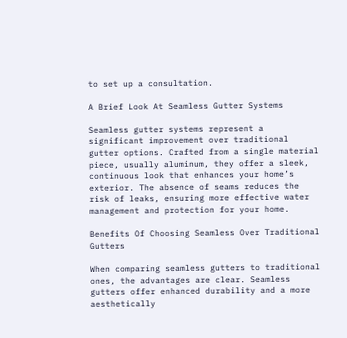to set up a consultation.

A Brief Look At Seamless Gutter Systems

Seamless gutter systems represent a significant improvement over traditional gutter options. Crafted from a single material piece, usually aluminum, they offer a sleek, continuous look that enhances your home’s exterior. The absence of seams reduces the risk of leaks, ensuring more effective water management and protection for your home.

Benefits Of Choosing Seamless Over Traditional Gutters

When comparing seamless gutters to traditional ones, the advantages are clear. Seamless gutters offer enhanced durability and a more aesthetically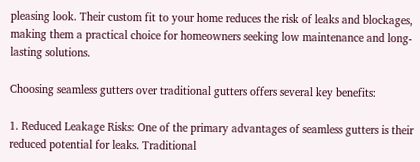pleasing look. Their custom fit to your home reduces the risk of leaks and blockages, making them a practical choice for homeowners seeking low maintenance and long-lasting solutions.

Choosing seamless gutters over traditional gutters offers several key benefits:

1. Reduced Leakage Risks: One of the primary advantages of seamless gutters is their reduced potential for leaks. Traditional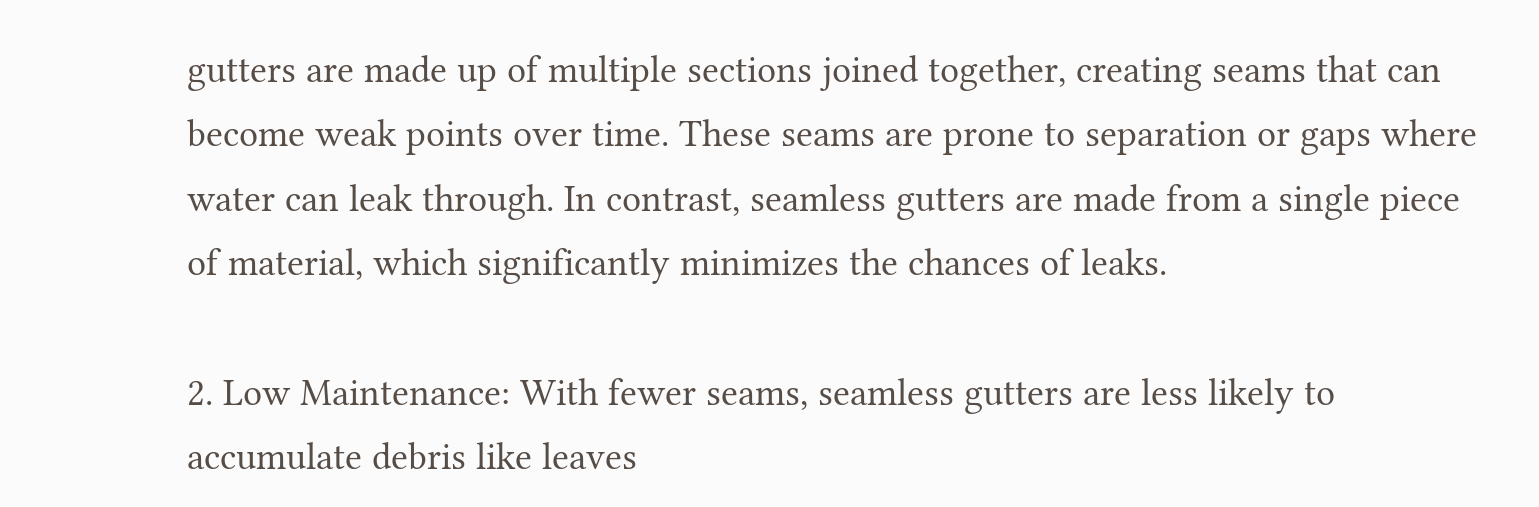gutters are made up of multiple sections joined together, creating seams that can become weak points over time. These seams are prone to separation or gaps where water can leak through. In contrast, seamless gutters are made from a single piece of material, which significantly minimizes the chances of leaks.

2. Low Maintenance: With fewer seams, seamless gutters are less likely to accumulate debris like leaves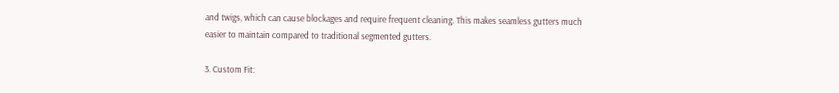and twigs, which can cause blockages and require frequent cleaning. This makes seamless gutters much easier to maintain compared to traditional segmented gutters.

3. Custom Fit: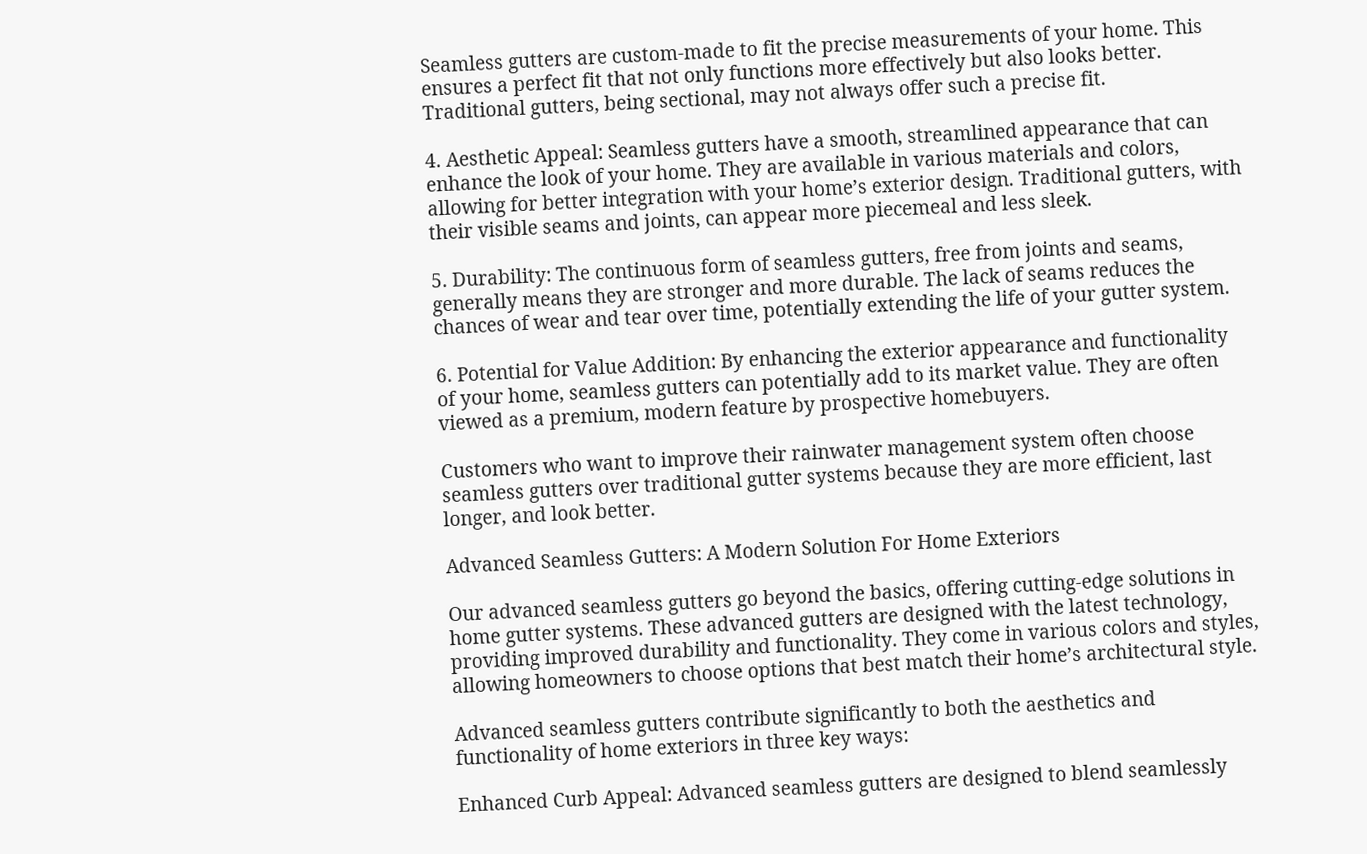Seamless gutters are custom-made to fit the precise measurements of your home. This ensures a perfect fit that not only functions more effectively but also looks better. Traditional gutters, being sectional, may not always offer such a precise fit.

4. Aesthetic Appeal: Seamless gutters have a smooth, streamlined appearance that can enhance the look of your home. They are available in various materials and colors, allowing for better integration with your home’s exterior design. Traditional gutters, with their visible seams and joints, can appear more piecemeal and less sleek.

5. Durability: The continuous form of seamless gutters, free from joints and seams, generally means they are stronger and more durable. The lack of seams reduces the chances of wear and tear over time, potentially extending the life of your gutter system.

6. Potential for Value Addition: By enhancing the exterior appearance and functionality of your home, seamless gutters can potentially add to its market value. They are often viewed as a premium, modern feature by prospective homebuyers.

Customers who want to improve their rainwater management system often choose seamless gutters over traditional gutter systems because they are more efficient, last longer, and look better.

Advanced Seamless Gutters: A Modern Solution For Home Exteriors

Our advanced seamless gutters go beyond the basics, offering cutting-edge solutions in home gutter systems. These advanced gutters are designed with the latest technology, providing improved durability and functionality. They come in various colors and styles, allowing homeowners to choose options that best match their home’s architectural style.

Advanced seamless gutters contribute significantly to both the aesthetics and functionality of home exteriors in three key ways:

Enhanced Curb Appeal: Advanced seamless gutters are designed to blend seamlessly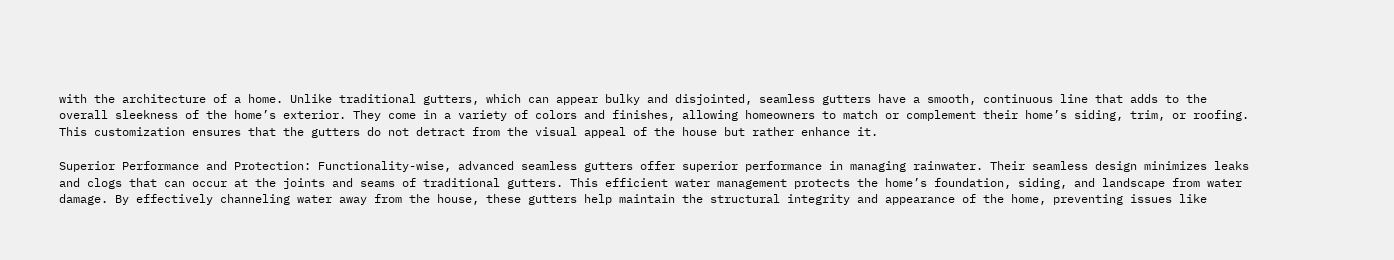with the architecture of a home. Unlike traditional gutters, which can appear bulky and disjointed, seamless gutters have a smooth, continuous line that adds to the overall sleekness of the home’s exterior. They come in a variety of colors and finishes, allowing homeowners to match or complement their home’s siding, trim, or roofing. This customization ensures that the gutters do not detract from the visual appeal of the house but rather enhance it.

Superior Performance and Protection: Functionality-wise, advanced seamless gutters offer superior performance in managing rainwater. Their seamless design minimizes leaks and clogs that can occur at the joints and seams of traditional gutters. This efficient water management protects the home’s foundation, siding, and landscape from water damage. By effectively channeling water away from the house, these gutters help maintain the structural integrity and appearance of the home, preventing issues like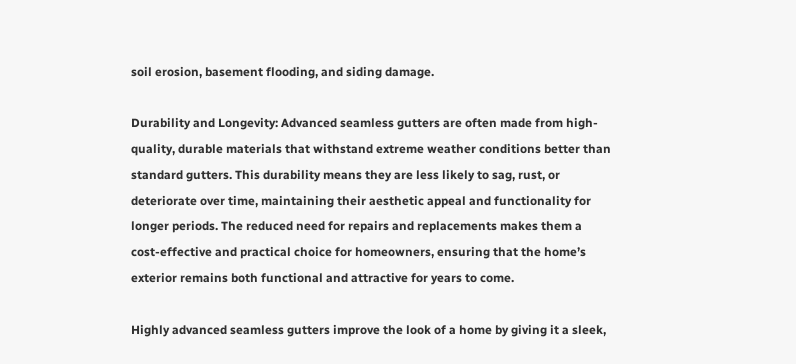soil erosion, basement flooding, and siding damage.

Durability and Longevity: Advanced seamless gutters are often made from high-quality, durable materials that withstand extreme weather conditions better than standard gutters. This durability means they are less likely to sag, rust, or deteriorate over time, maintaining their aesthetic appeal and functionality for longer periods. The reduced need for repairs and replacements makes them a cost-effective and practical choice for homeowners, ensuring that the home’s exterior remains both functional and attractive for years to come.

Highly advanced seamless gutters improve the look of a home by giving it a sleek,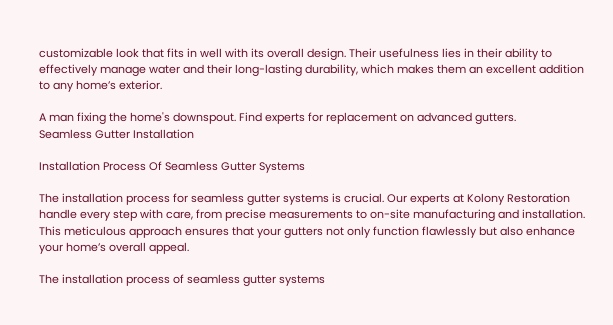customizable look that fits in well with its overall design. Their usefulness lies in their ability to effectively manage water and their long-lasting durability, which makes them an excellent addition to any home’s exterior.

A man fixing the home's downspout. Find experts for replacement on advanced gutters.
Seamless Gutter Installation

Installation Process Of Seamless Gutter Systems

The installation process for seamless gutter systems is crucial. Our experts at Kolony Restoration handle every step with care, from precise measurements to on-site manufacturing and installation. This meticulous approach ensures that your gutters not only function flawlessly but also enhance your home’s overall appeal.

The installation process of seamless gutter systems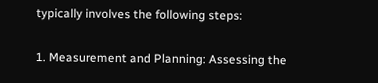typically involves the following steps:

1. Measurement and Planning: Assessing the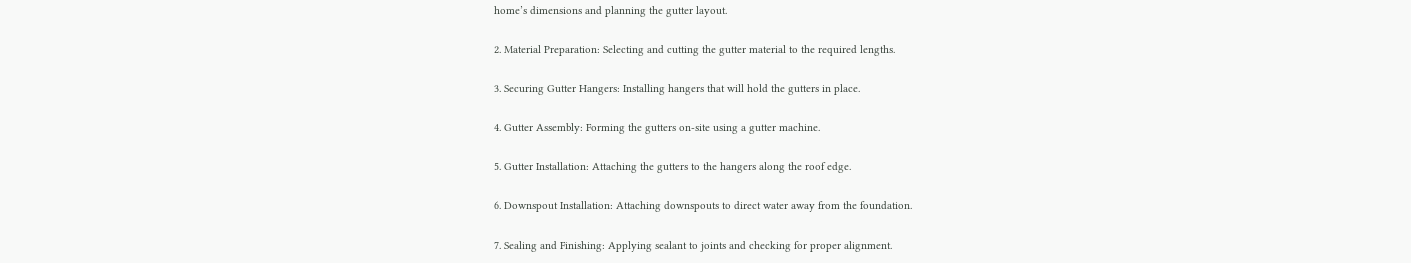home’s dimensions and planning the gutter layout.

2. Material Preparation: Selecting and cutting the gutter material to the required lengths.

3. Securing Gutter Hangers: Installing hangers that will hold the gutters in place.

4. Gutter Assembly: Forming the gutters on-site using a gutter machine.

5. Gutter Installation: Attaching the gutters to the hangers along the roof edge.

6. Downspout Installation: Attaching downspouts to direct water away from the foundation.

7. Sealing and Finishing: Applying sealant to joints and checking for proper alignment.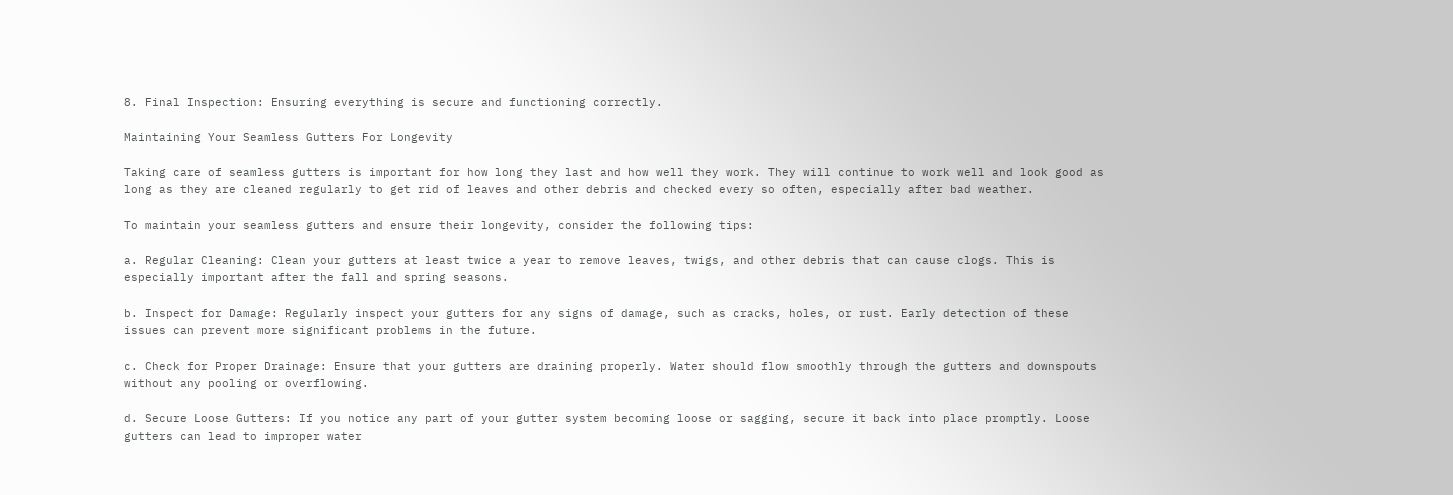8. Final Inspection: Ensuring everything is secure and functioning correctly.

Maintaining Your Seamless Gutters For Longevity

Taking care of seamless gutters is important for how long they last and how well they work. They will continue to work well and look good as long as they are cleaned regularly to get rid of leaves and other debris and checked every so often, especially after bad weather.

To maintain your seamless gutters and ensure their longevity, consider the following tips:

a. Regular Cleaning: Clean your gutters at least twice a year to remove leaves, twigs, and other debris that can cause clogs. This is especially important after the fall and spring seasons.

b. Inspect for Damage: Regularly inspect your gutters for any signs of damage, such as cracks, holes, or rust. Early detection of these issues can prevent more significant problems in the future.

c. Check for Proper Drainage: Ensure that your gutters are draining properly. Water should flow smoothly through the gutters and downspouts without any pooling or overflowing.

d. Secure Loose Gutters: If you notice any part of your gutter system becoming loose or sagging, secure it back into place promptly. Loose gutters can lead to improper water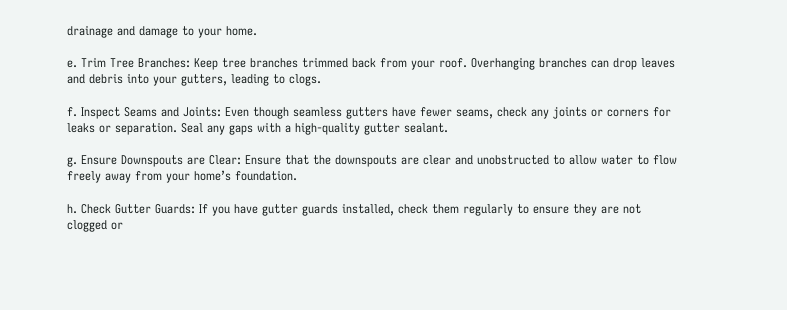drainage and damage to your home.

e. Trim Tree Branches: Keep tree branches trimmed back from your roof. Overhanging branches can drop leaves and debris into your gutters, leading to clogs.

f. Inspect Seams and Joints: Even though seamless gutters have fewer seams, check any joints or corners for leaks or separation. Seal any gaps with a high-quality gutter sealant.

g. Ensure Downspouts are Clear: Ensure that the downspouts are clear and unobstructed to allow water to flow freely away from your home’s foundation.

h. Check Gutter Guards: If you have gutter guards installed, check them regularly to ensure they are not clogged or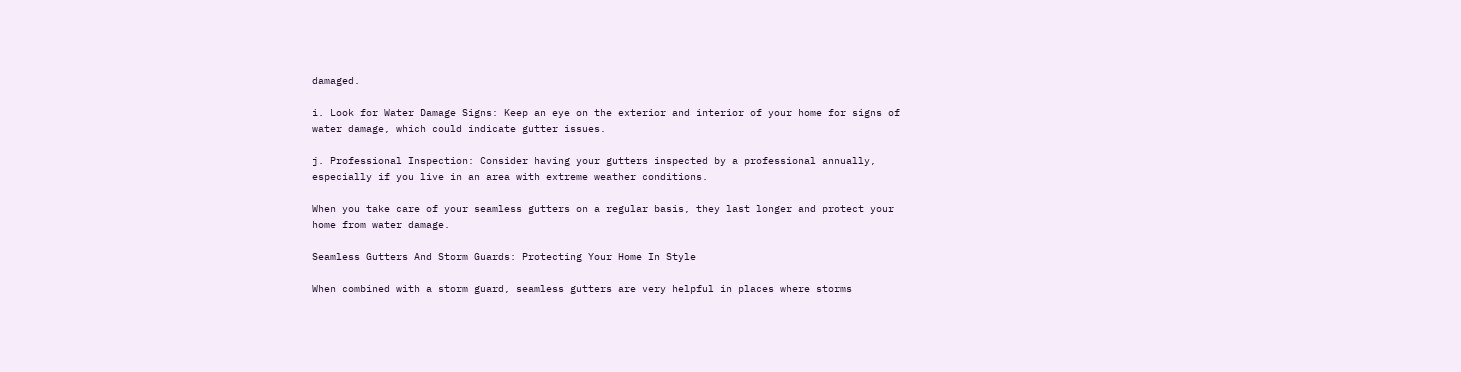damaged.

i. Look for Water Damage Signs: Keep an eye on the exterior and interior of your home for signs of water damage, which could indicate gutter issues.

j. Professional Inspection: Consider having your gutters inspected by a professional annually, especially if you live in an area with extreme weather conditions.

When you take care of your seamless gutters on a regular basis, they last longer and protect your home from water damage.

Seamless Gutters And Storm Guards: Protecting Your Home In Style

When combined with a storm guard, seamless gutters are very helpful in places where storms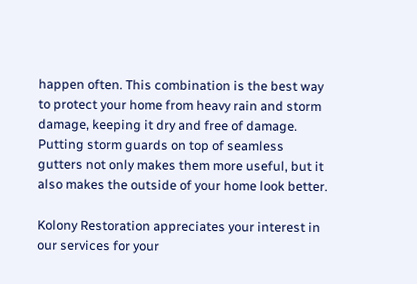happen often. This combination is the best way to protect your home from heavy rain and storm damage, keeping it dry and free of damage. Putting storm guards on top of seamless gutters not only makes them more useful, but it also makes the outside of your home look better.

Kolony Restoration appreciates your interest in our services for your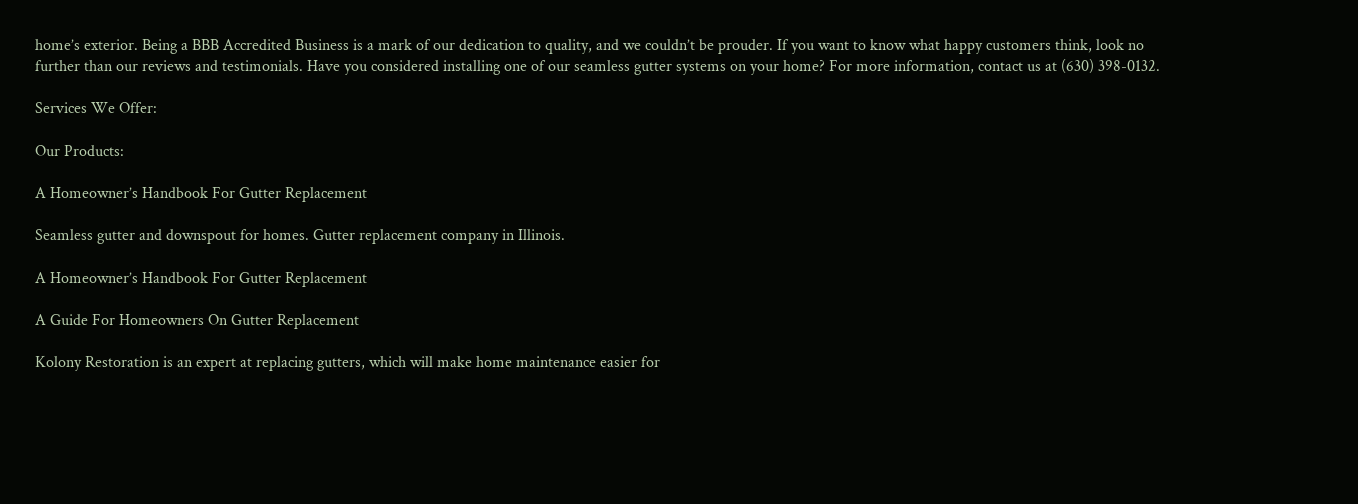home’s exterior. Being a BBB Accredited Business is a mark of our dedication to quality, and we couldn’t be prouder. If you want to know what happy customers think, look no further than our reviews and testimonials. Have you considered installing one of our seamless gutter systems on your home? For more information, contact us at (630) 398-0132.

Services We Offer:

Our Products:

A Homeowner’s Handbook For Gutter Replacement

Seamless gutter and downspout for homes. Gutter replacement company in Illinois.

A Homeowner’s Handbook For Gutter Replacement

A Guide For Homeowners On Gutter Replacement

Kolony Restoration is an expert at replacing gutters, which will make home maintenance easier for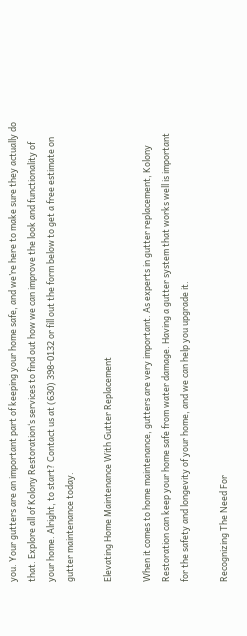you. Your gutters are an important part of keeping your home safe, and we’re here to make sure they actually do that. Explore all of Kolony Restoration‘s services to find out how we can improve the look and functionality of your home. Alright, to start? Contact us at (630) 398-0132 or fill out the form below to get a free estimate on gutter maintenance today.

Elevating Home Maintenance With Gutter Replacement

When it comes to home maintenance, gutters are very important. As experts in gutter replacement, Kolony Restoration can keep your home safe from water damage. Having a gutter system that works well is important for the safety and longevity of your home, and we can help you upgrade it.

Recognizing The Need For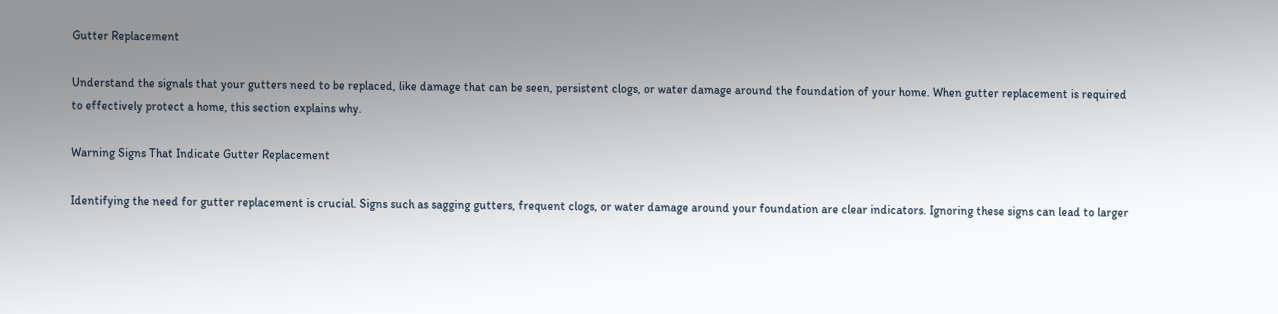Gutter Replacement

Understand the signals that your gutters need to be replaced, like damage that can be seen, persistent clogs, or water damage around the foundation of your home. When gutter replacement is required to effectively protect a home, this section explains why.

Warning Signs That Indicate Gutter Replacement

Identifying the need for gutter replacement is crucial. Signs such as sagging gutters, frequent clogs, or water damage around your foundation are clear indicators. Ignoring these signs can lead to larger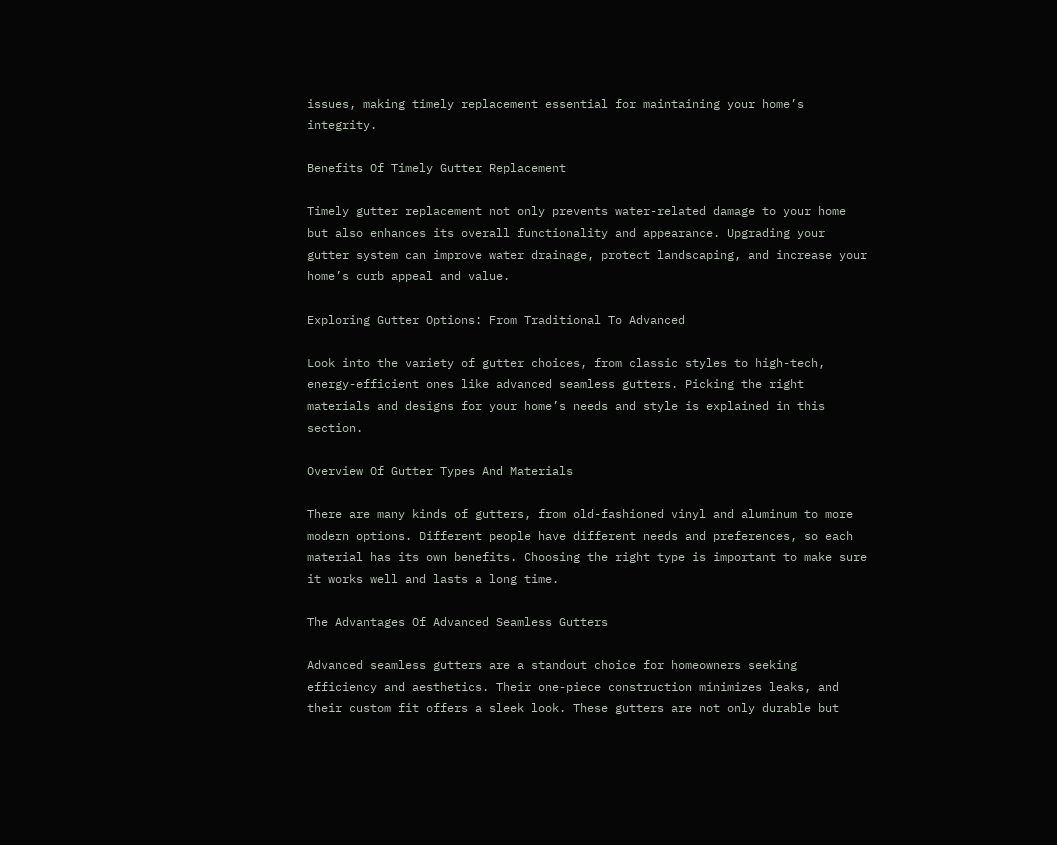issues, making timely replacement essential for maintaining your home’s integrity.

Benefits Of Timely Gutter Replacement

Timely gutter replacement not only prevents water-related damage to your home but also enhances its overall functionality and appearance. Upgrading your gutter system can improve water drainage, protect landscaping, and increase your home’s curb appeal and value.

Exploring Gutter Options: From Traditional To Advanced

Look into the variety of gutter choices, from classic styles to high-tech, energy-efficient ones like advanced seamless gutters. Picking the right materials and designs for your home’s needs and style is explained in this section.

Overview Of Gutter Types And Materials

There are many kinds of gutters, from old-fashioned vinyl and aluminum to more modern options. Different people have different needs and preferences, so each material has its own benefits. Choosing the right type is important to make sure it works well and lasts a long time.

The Advantages Of Advanced Seamless Gutters

Advanced seamless gutters are a standout choice for homeowners seeking efficiency and aesthetics. Their one-piece construction minimizes leaks, and their custom fit offers a sleek look. These gutters are not only durable but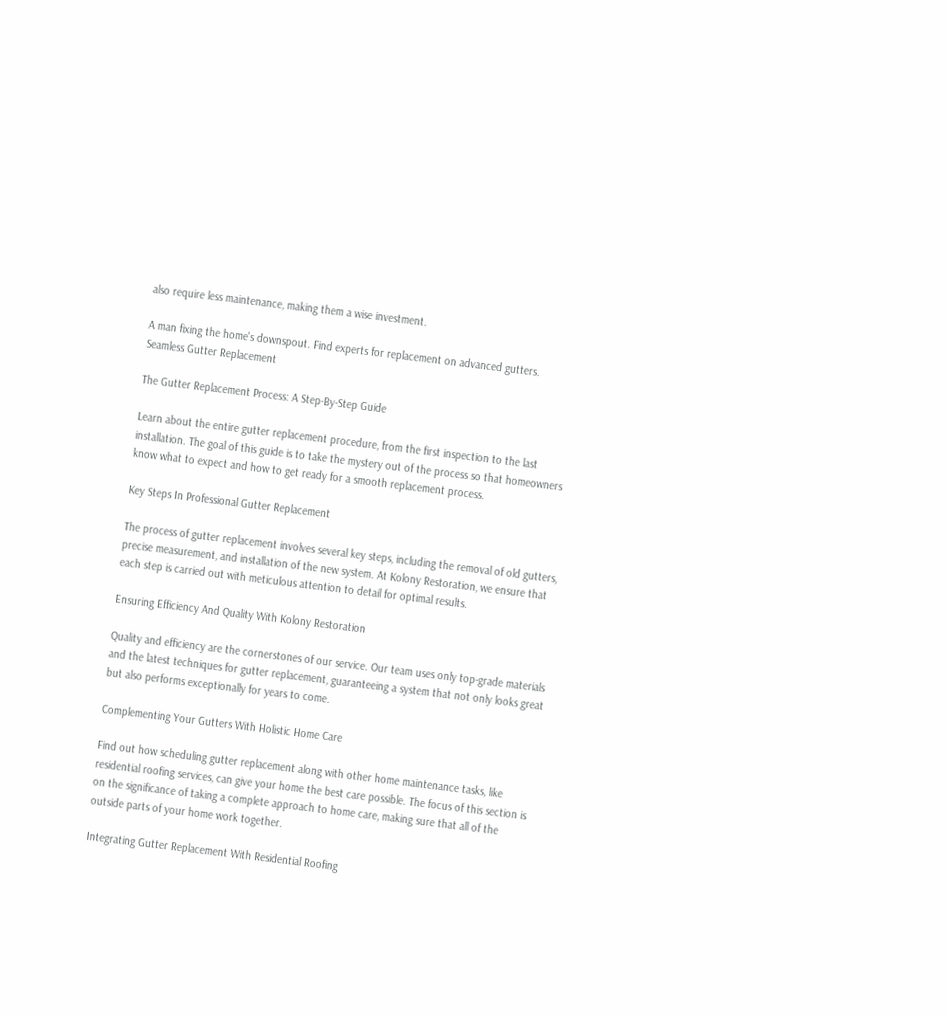also require less maintenance, making them a wise investment.

A man fixing the home's downspout. Find experts for replacement on advanced gutters.
Seamless Gutter Replacement

The Gutter Replacement Process: A Step-By-Step Guide

Learn about the entire gutter replacement procedure, from the first inspection to the last installation. The goal of this guide is to take the mystery out of the process so that homeowners know what to expect and how to get ready for a smooth replacement process.

Key Steps In Professional Gutter Replacement

The process of gutter replacement involves several key steps, including the removal of old gutters, precise measurement, and installation of the new system. At Kolony Restoration, we ensure that each step is carried out with meticulous attention to detail for optimal results.

Ensuring Efficiency And Quality With Kolony Restoration

Quality and efficiency are the cornerstones of our service. Our team uses only top-grade materials and the latest techniques for gutter replacement, guaranteeing a system that not only looks great but also performs exceptionally for years to come.

Complementing Your Gutters With Holistic Home Care

Find out how scheduling gutter replacement along with other home maintenance tasks, like residential roofing services, can give your home the best care possible. The focus of this section is on the significance of taking a complete approach to home care, making sure that all of the outside parts of your home work together.

Integrating Gutter Replacement With Residential Roofing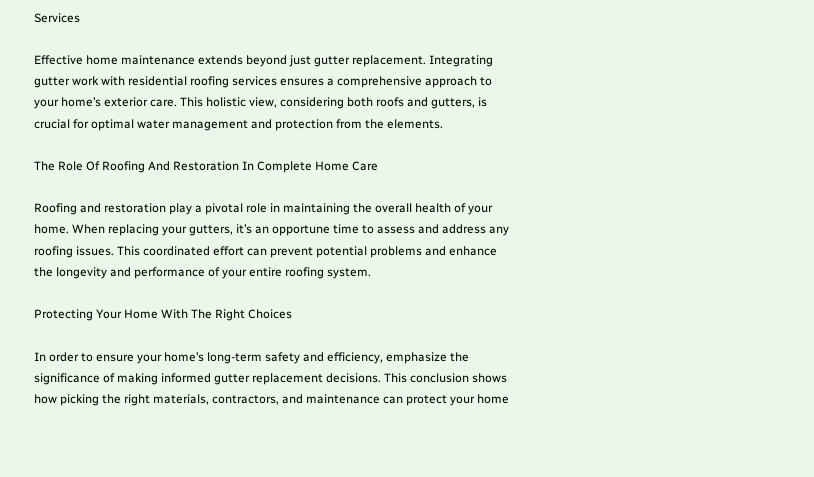Services

Effective home maintenance extends beyond just gutter replacement. Integrating gutter work with residential roofing services ensures a comprehensive approach to your home’s exterior care. This holistic view, considering both roofs and gutters, is crucial for optimal water management and protection from the elements.

The Role Of Roofing And Restoration In Complete Home Care

Roofing and restoration play a pivotal role in maintaining the overall health of your home. When replacing your gutters, it’s an opportune time to assess and address any roofing issues. This coordinated effort can prevent potential problems and enhance the longevity and performance of your entire roofing system.

Protecting Your Home With The Right Choices

In order to ensure your home’s long-term safety and efficiency, emphasize the significance of making informed gutter replacement decisions. This conclusion shows how picking the right materials, contractors, and maintenance can protect your home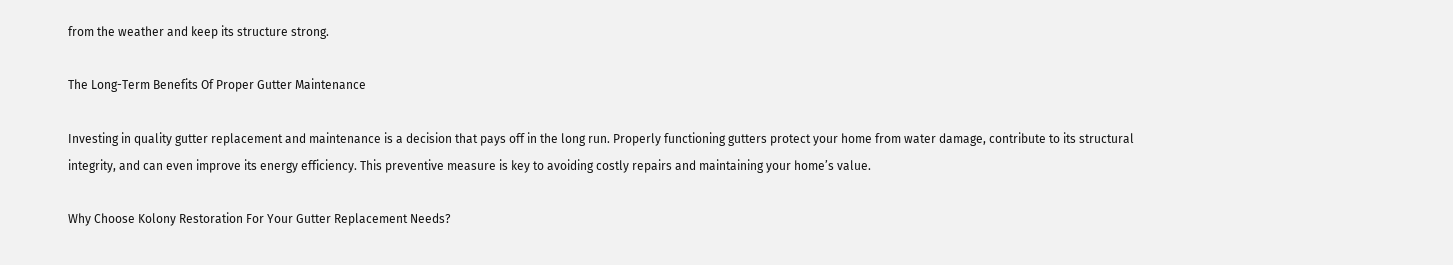from the weather and keep its structure strong.

The Long-Term Benefits Of Proper Gutter Maintenance

Investing in quality gutter replacement and maintenance is a decision that pays off in the long run. Properly functioning gutters protect your home from water damage, contribute to its structural integrity, and can even improve its energy efficiency. This preventive measure is key to avoiding costly repairs and maintaining your home’s value.

Why Choose Kolony Restoration For Your Gutter Replacement Needs?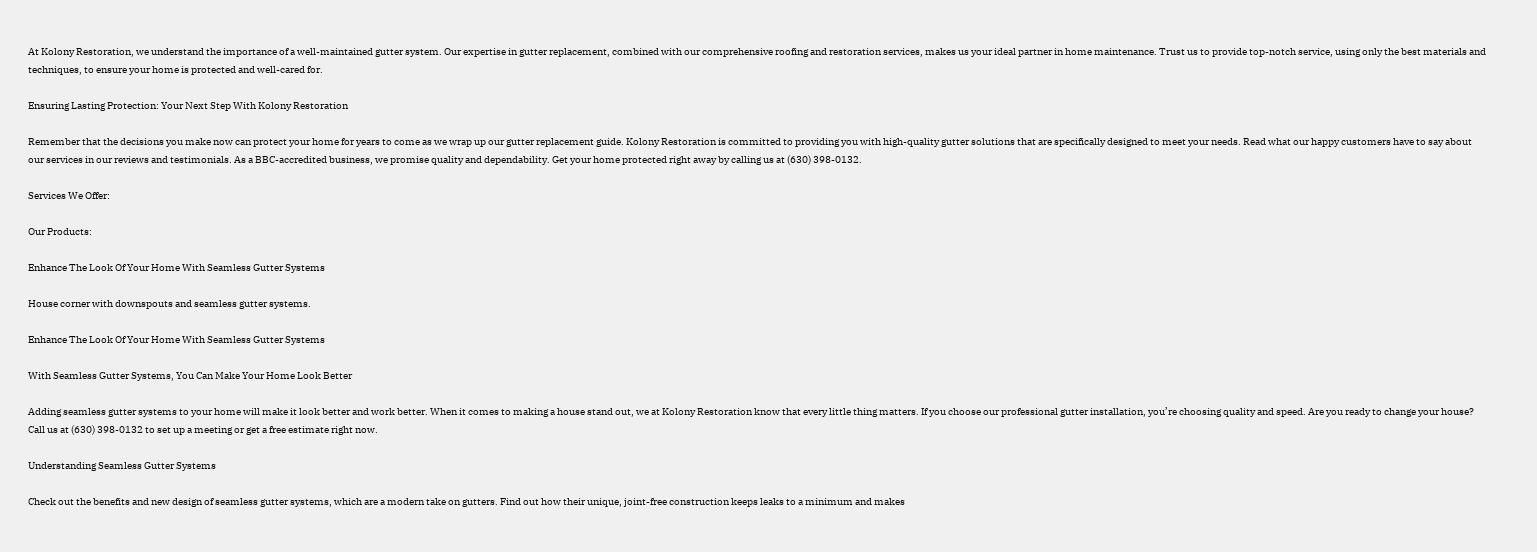At Kolony Restoration, we understand the importance of a well-maintained gutter system. Our expertise in gutter replacement, combined with our comprehensive roofing and restoration services, makes us your ideal partner in home maintenance. Trust us to provide top-notch service, using only the best materials and techniques, to ensure your home is protected and well-cared for.

Ensuring Lasting Protection: Your Next Step With Kolony Restoration

Remember that the decisions you make now can protect your home for years to come as we wrap up our gutter replacement guide. Kolony Restoration is committed to providing you with high-quality gutter solutions that are specifically designed to meet your needs. Read what our happy customers have to say about our services in our reviews and testimonials. As a BBC-accredited business, we promise quality and dependability. Get your home protected right away by calling us at (630) 398-0132.

Services We Offer:

Our Products:

Enhance The Look Of Your Home With Seamless Gutter Systems

House corner with downspouts and seamless gutter systems.

Enhance The Look Of Your Home With Seamless Gutter Systems

With Seamless Gutter Systems, You Can Make Your Home Look Better

Adding seamless gutter systems to your home will make it look better and work better. When it comes to making a house stand out, we at Kolony Restoration know that every little thing matters. If you choose our professional gutter installation, you’re choosing quality and speed. Are you ready to change your house? Call us at (630) 398-0132 to set up a meeting or get a free estimate right now.

Understanding Seamless Gutter Systems

Check out the benefits and new design of seamless gutter systems, which are a modern take on gutters. Find out how their unique, joint-free construction keeps leaks to a minimum and makes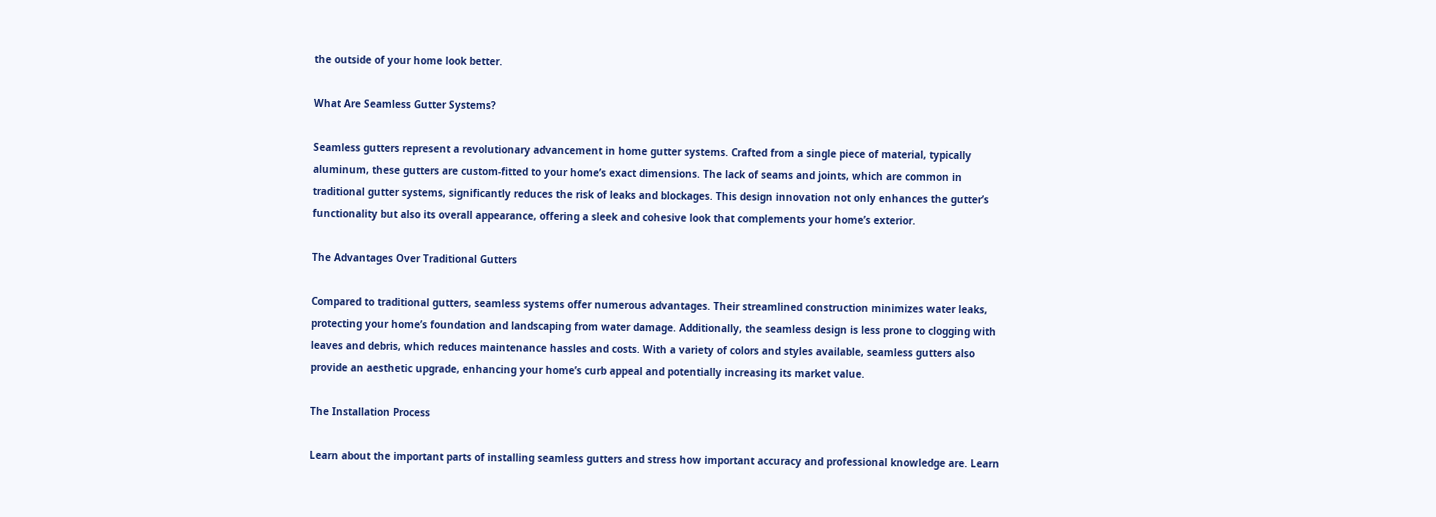the outside of your home look better.

What Are Seamless Gutter Systems?

Seamless gutters represent a revolutionary advancement in home gutter systems. Crafted from a single piece of material, typically aluminum, these gutters are custom-fitted to your home’s exact dimensions. The lack of seams and joints, which are common in traditional gutter systems, significantly reduces the risk of leaks and blockages. This design innovation not only enhances the gutter’s functionality but also its overall appearance, offering a sleek and cohesive look that complements your home’s exterior.

The Advantages Over Traditional Gutters

Compared to traditional gutters, seamless systems offer numerous advantages. Their streamlined construction minimizes water leaks, protecting your home’s foundation and landscaping from water damage. Additionally, the seamless design is less prone to clogging with leaves and debris, which reduces maintenance hassles and costs. With a variety of colors and styles available, seamless gutters also provide an aesthetic upgrade, enhancing your home’s curb appeal and potentially increasing its market value.

The Installation Process

Learn about the important parts of installing seamless gutters and stress how important accuracy and professional knowledge are. Learn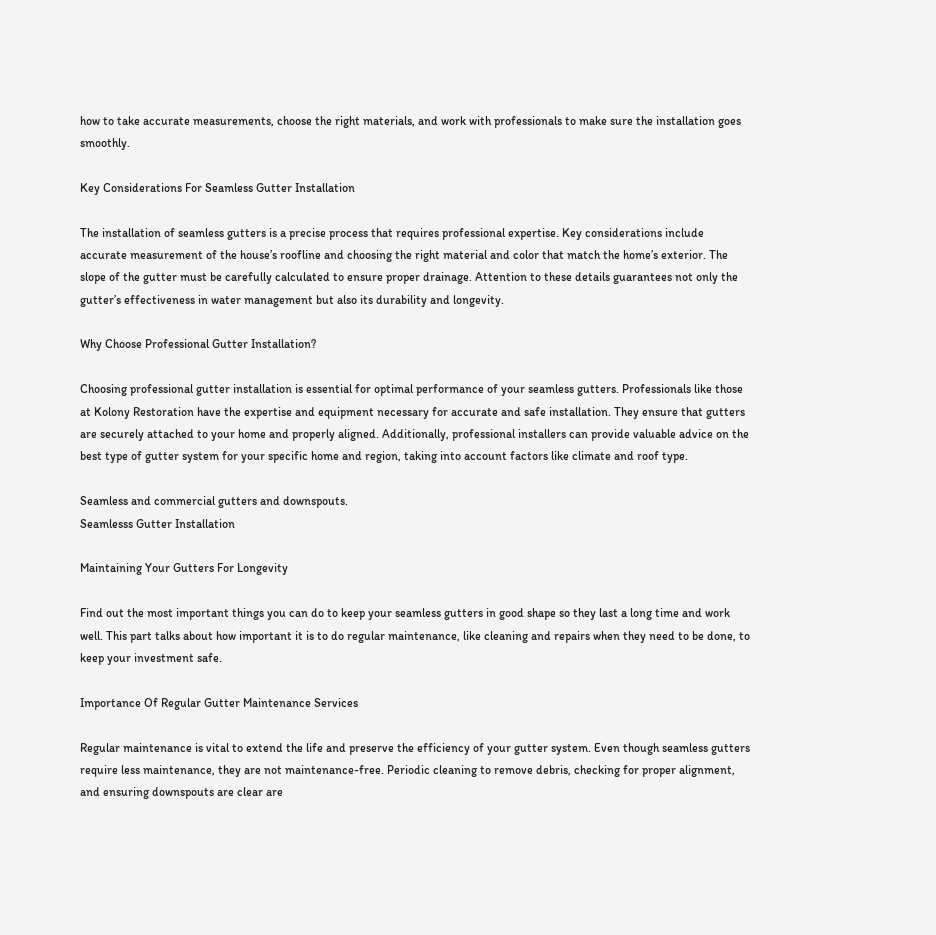how to take accurate measurements, choose the right materials, and work with professionals to make sure the installation goes smoothly.

Key Considerations For Seamless Gutter Installation

The installation of seamless gutters is a precise process that requires professional expertise. Key considerations include accurate measurement of the house’s roofline and choosing the right material and color that match the home’s exterior. The slope of the gutter must be carefully calculated to ensure proper drainage. Attention to these details guarantees not only the gutter’s effectiveness in water management but also its durability and longevity.

Why Choose Professional Gutter Installation?

Choosing professional gutter installation is essential for optimal performance of your seamless gutters. Professionals like those at Kolony Restoration have the expertise and equipment necessary for accurate and safe installation. They ensure that gutters are securely attached to your home and properly aligned. Additionally, professional installers can provide valuable advice on the best type of gutter system for your specific home and region, taking into account factors like climate and roof type.

Seamless and commercial gutters and downspouts.
Seamlesss Gutter Installation

Maintaining Your Gutters For Longevity

Find out the most important things you can do to keep your seamless gutters in good shape so they last a long time and work well. This part talks about how important it is to do regular maintenance, like cleaning and repairs when they need to be done, to keep your investment safe.

Importance Of Regular Gutter Maintenance Services

Regular maintenance is vital to extend the life and preserve the efficiency of your gutter system. Even though seamless gutters require less maintenance, they are not maintenance-free. Periodic cleaning to remove debris, checking for proper alignment, and ensuring downspouts are clear are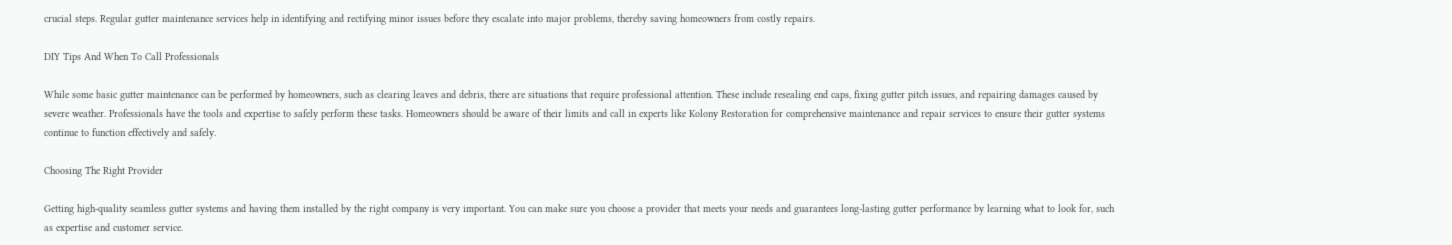crucial steps. Regular gutter maintenance services help in identifying and rectifying minor issues before they escalate into major problems, thereby saving homeowners from costly repairs.

DIY Tips And When To Call Professionals

While some basic gutter maintenance can be performed by homeowners, such as clearing leaves and debris, there are situations that require professional attention. These include resealing end caps, fixing gutter pitch issues, and repairing damages caused by severe weather. Professionals have the tools and expertise to safely perform these tasks. Homeowners should be aware of their limits and call in experts like Kolony Restoration for comprehensive maintenance and repair services to ensure their gutter systems continue to function effectively and safely.

Choosing The Right Provider

Getting high-quality seamless gutter systems and having them installed by the right company is very important. You can make sure you choose a provider that meets your needs and guarantees long-lasting gutter performance by learning what to look for, such as expertise and customer service.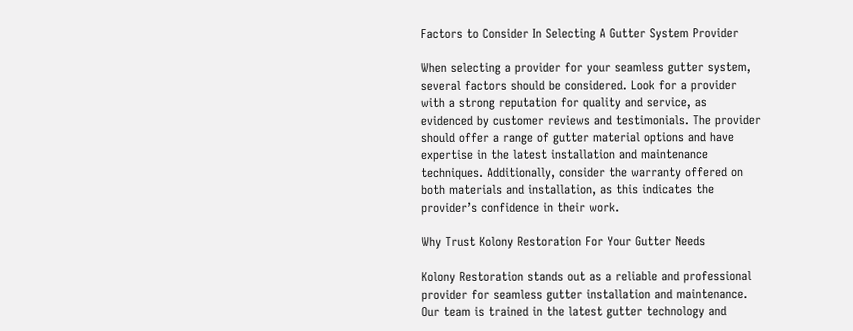Factors to Consider In Selecting A Gutter System Provider

When selecting a provider for your seamless gutter system, several factors should be considered. Look for a provider with a strong reputation for quality and service, as evidenced by customer reviews and testimonials. The provider should offer a range of gutter material options and have expertise in the latest installation and maintenance techniques. Additionally, consider the warranty offered on both materials and installation, as this indicates the provider’s confidence in their work.

Why Trust Kolony Restoration For Your Gutter Needs

Kolony Restoration stands out as a reliable and professional provider for seamless gutter installation and maintenance. Our team is trained in the latest gutter technology and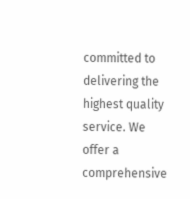committed to delivering the highest quality service. We offer a comprehensive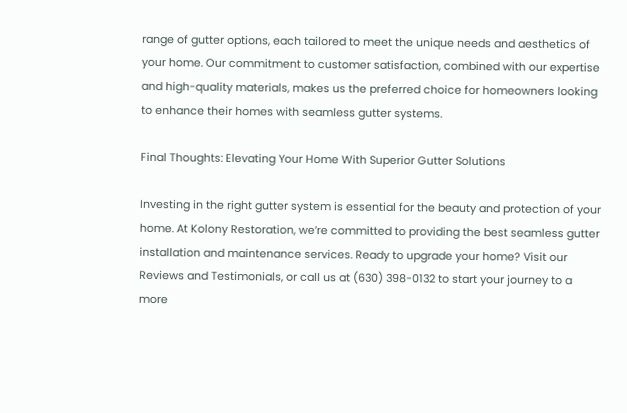range of gutter options, each tailored to meet the unique needs and aesthetics of your home. Our commitment to customer satisfaction, combined with our expertise and high-quality materials, makes us the preferred choice for homeowners looking to enhance their homes with seamless gutter systems.

Final Thoughts: Elevating Your Home With Superior Gutter Solutions

Investing in the right gutter system is essential for the beauty and protection of your home. At Kolony Restoration, we’re committed to providing the best seamless gutter installation and maintenance services. Ready to upgrade your home? Visit our Reviews and Testimonials, or call us at (630) 398-0132 to start your journey to a more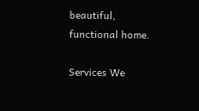beautiful, functional home.

Services We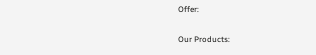Offer:

Our Products: